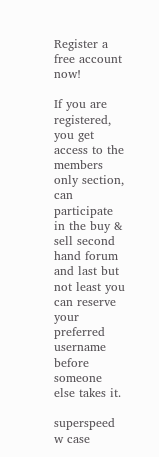Register a free account now!

If you are registered, you get access to the members only section, can participate in the buy & sell second hand forum and last but not least you can reserve your preferred username before someone else takes it.

superspeed w case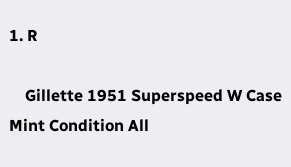1. R

    Gillette 1951 Superspeed W Case Mint Condition All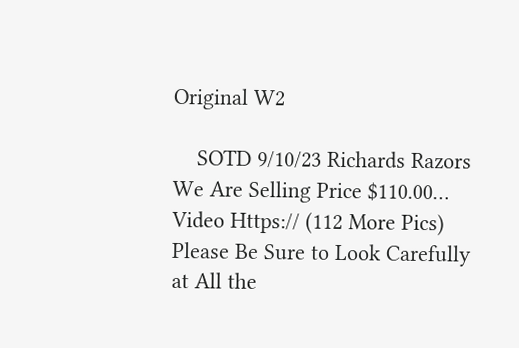Original W2

    SOTD 9/10/23 Richards Razors We Are Selling Price $110.00… Video Https:// (112 More Pics) Please Be Sure to Look Carefully at All the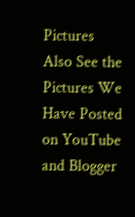Pictures Also See the Pictures We Have Posted on YouTube and Blogger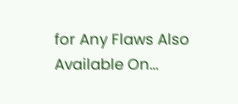for Any Flaws Also Available On...